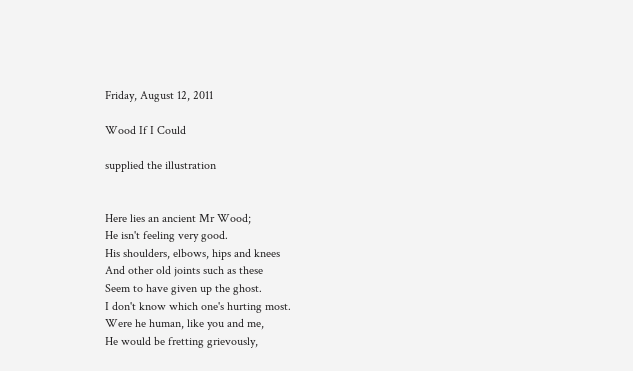Friday, August 12, 2011

Wood If I Could

supplied the illustration


Here lies an ancient Mr Wood;
He isn't feeling very good.
His shoulders, elbows, hips and knees
And other old joints such as these
Seem to have given up the ghost.
I don't know which one's hurting most.
Were he human, like you and me,
He would be fretting grievously,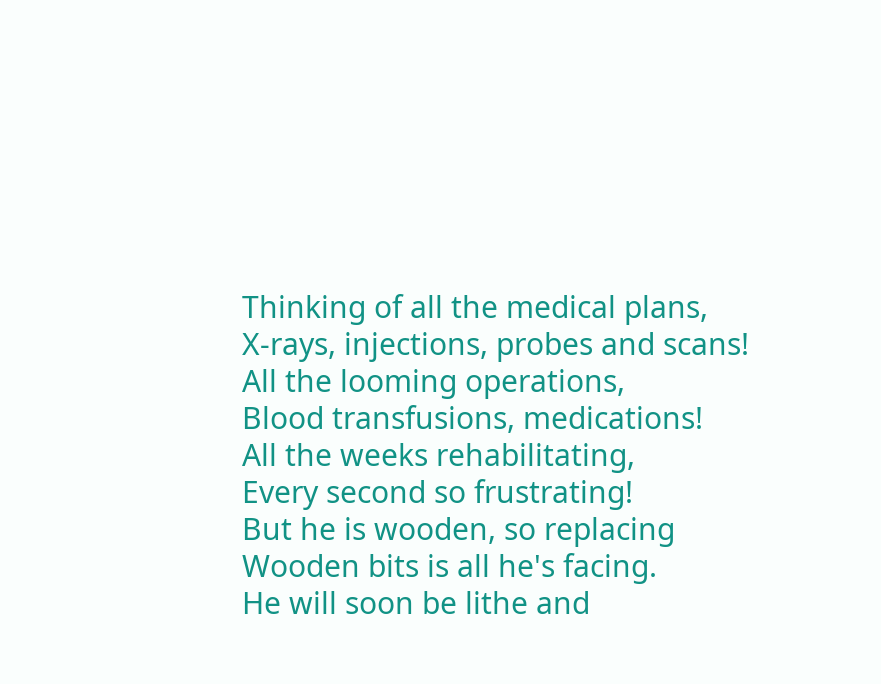Thinking of all the medical plans,
X-rays, injections, probes and scans!
All the looming operations,
Blood transfusions, medications!
All the weeks rehabilitating,
Every second so frustrating!
But he is wooden, so replacing
Wooden bits is all he's facing.
He will soon be lithe and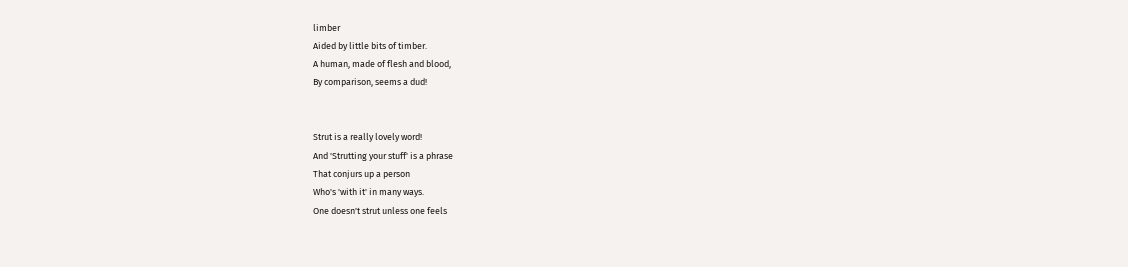limber
Aided by little bits of timber.
A human, made of flesh and blood,
By comparison, seems a dud!


Strut is a really lovely word!
And 'Strutting your stuff' is a phrase
That conjurs up a person
Who's 'with it' in many ways.
One doesn't strut unless one feels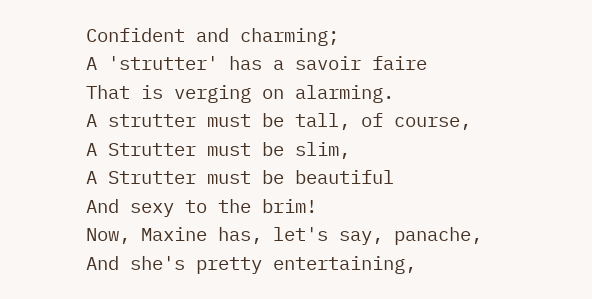Confident and charming;
A 'strutter' has a savoir faire
That is verging on alarming.
A strutter must be tall, of course,
A Strutter must be slim,
A Strutter must be beautiful
And sexy to the brim!
Now, Maxine has, let's say, panache,
And she's pretty entertaining,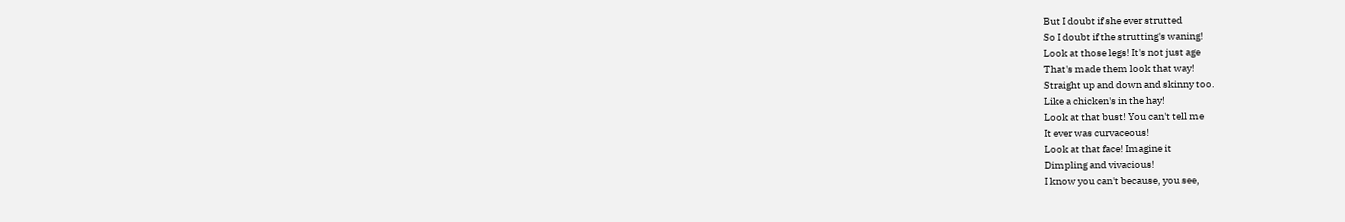But I doubt if she ever strutted
So I doubt if the strutting's waning!
Look at those legs! It's not just age
That's made them look that way!
Straight up and down and skinny too.
Like a chicken's in the hay!
Look at that bust! You can't tell me
It ever was curvaceous!
Look at that face! Imagine it
Dimpling and vivacious!
I know you can't because, you see,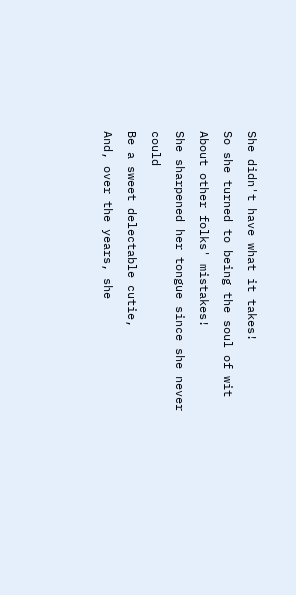She didn't have what it takes!
So she turned to being the soul of wit
About other folks' mistakes!
She sharpened her tongue since she never could
Be a sweet delectable cutie,
And, over the years, she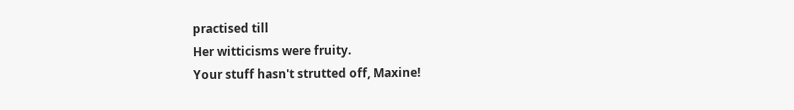practised till
Her witticisms were fruity.
Your stuff hasn't strutted off, Maxine!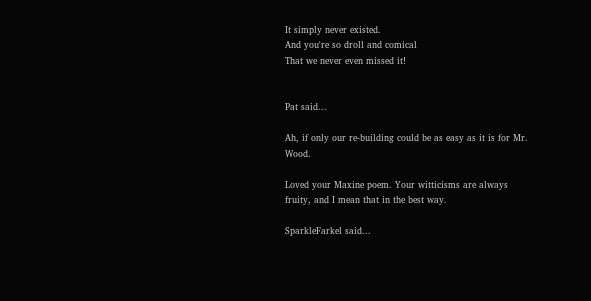It simply never existed.
And you're so droll and comical
That we never even missed it!


Pat said...

Ah, if only our re-building could be as easy as it is for Mr. Wood.

Loved your Maxine poem. Your witticisms are always fruity, and I mean that in the best way.

SparkleFarkel said...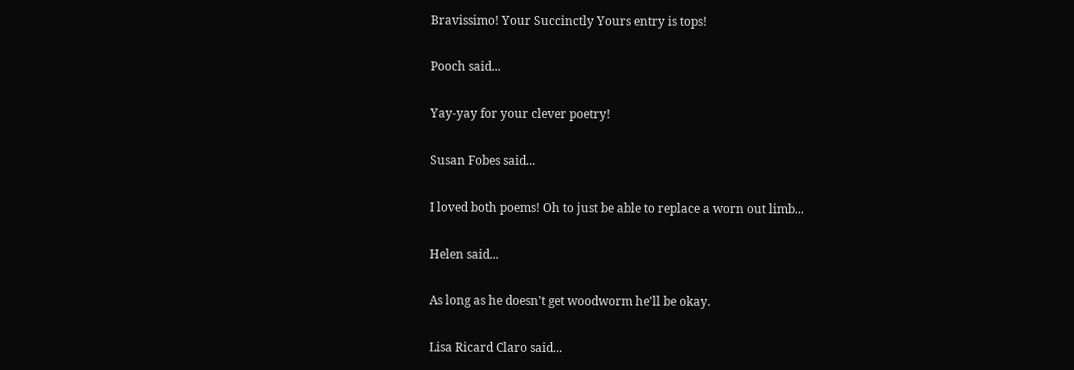Bravissimo! Your Succinctly Yours entry is tops!

Pooch said...

Yay-yay for your clever poetry!

Susan Fobes said...

I loved both poems! Oh to just be able to replace a worn out limb...

Helen said...

As long as he doesn't get woodworm he'll be okay.

Lisa Ricard Claro said...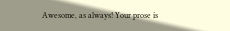Awesome, as always! Your prose is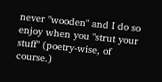never "wooden" and I do so enjoy when you "strut your stuff" (poetry-wise, of course.)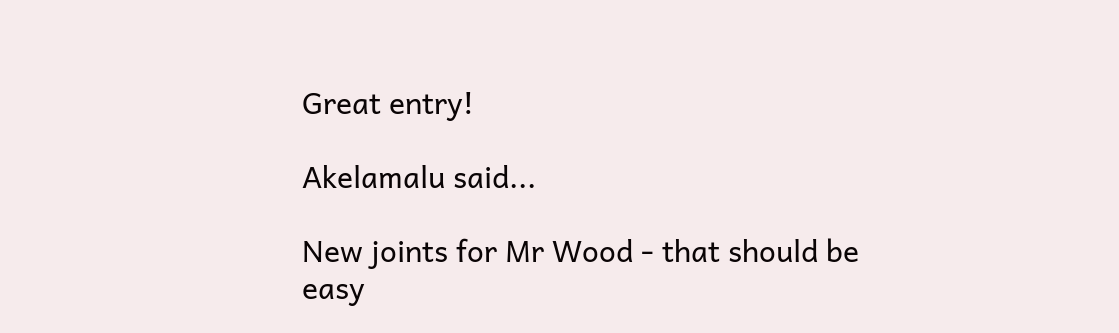Great entry!

Akelamalu said...

New joints for Mr Wood - that should be easy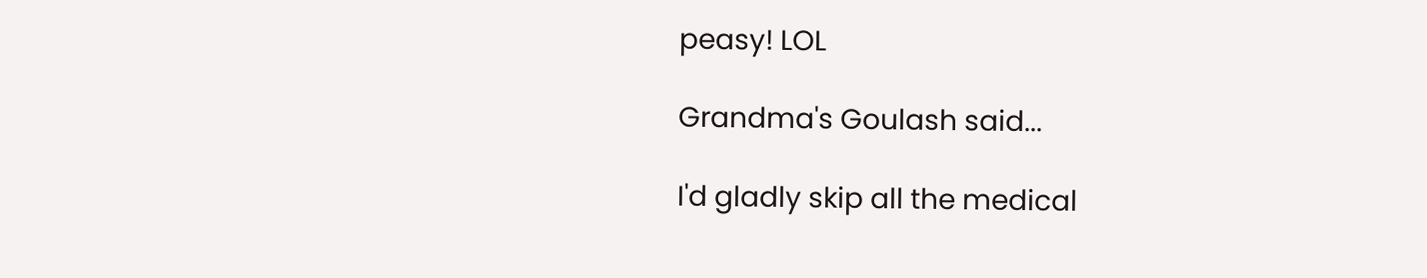peasy! LOL

Grandma's Goulash said...

I'd gladly skip all the medical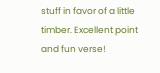stuff in favor of a little timber. Excellent point and fun verse!